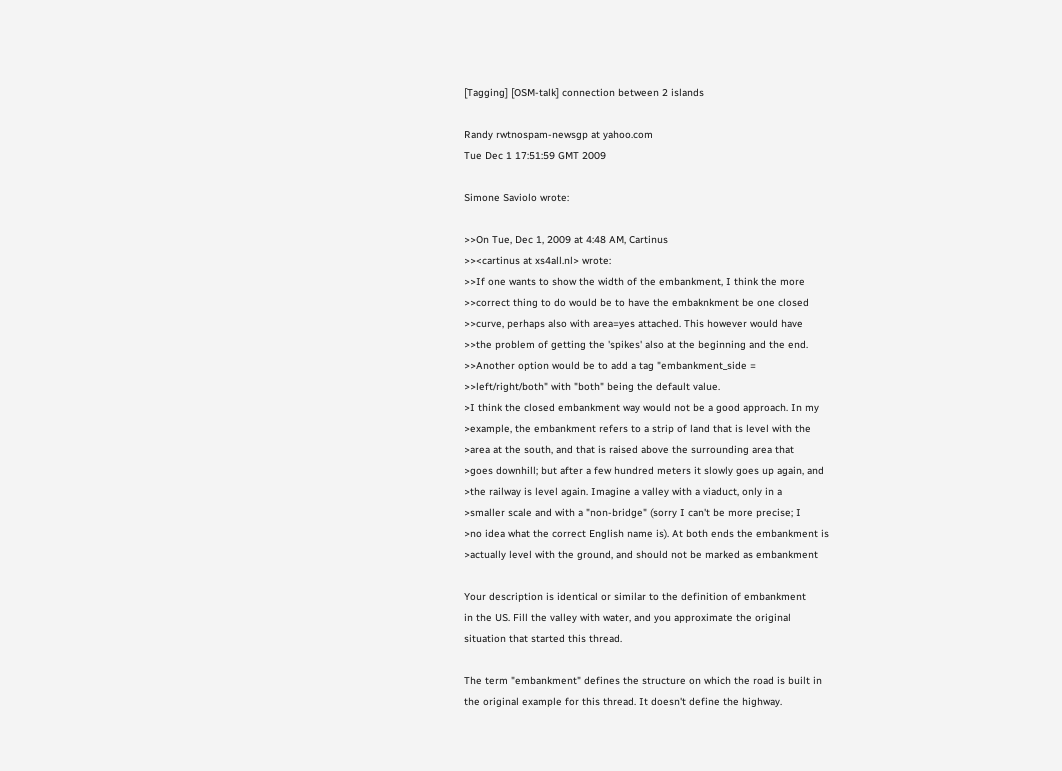[Tagging] [OSM-talk] connection between 2 islands

Randy rwtnospam-newsgp at yahoo.com
Tue Dec 1 17:51:59 GMT 2009

Simone Saviolo wrote:

>>On Tue, Dec 1, 2009 at 4:48 AM, Cartinus
>><cartinus at xs4all.nl> wrote:
>>If one wants to show the width of the embankment, I think the more
>>correct thing to do would be to have the embaknkment be one closed
>>curve, perhaps also with area=yes attached. This however would have
>>the problem of getting the 'spikes' also at the beginning and the end.
>>Another option would be to add a tag "embankment_side =
>>left/right/both" with "both" being the default value.
>I think the closed embankment way would not be a good approach. In my
>example, the embankment refers to a strip of land that is level with the
>area at the south, and that is raised above the surrounding area that
>goes downhill; but after a few hundred meters it slowly goes up again, and
>the railway is level again. Imagine a valley with a viaduct, only in a
>smaller scale and with a "non-bridge" (sorry I can't be more precise; I
>no idea what the correct English name is). At both ends the embankment is
>actually level with the ground, and should not be marked as embankment

Your description is identical or similar to the definition of embankment
in the US. Fill the valley with water, and you approximate the original
situation that started this thread.

The term "embankment" defines the structure on which the road is built in
the original example for this thread. It doesn't define the highway.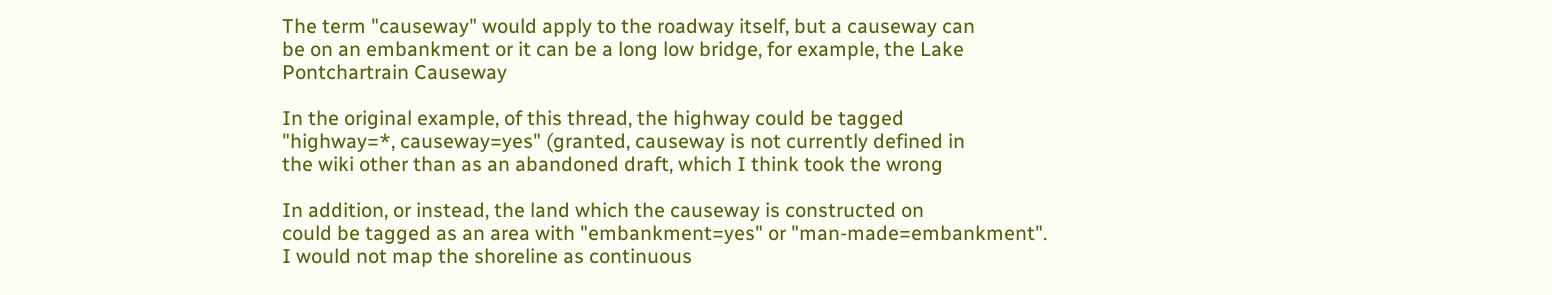The term "causeway" would apply to the roadway itself, but a causeway can
be on an embankment or it can be a long low bridge, for example, the Lake
Pontchartrain Causeway

In the original example, of this thread, the highway could be tagged
"highway=*, causeway=yes" (granted, causeway is not currently defined in
the wiki other than as an abandoned draft, which I think took the wrong

In addition, or instead, the land which the causeway is constructed on
could be tagged as an area with "embankment=yes" or "man-made=embankment".
I would not map the shoreline as continuous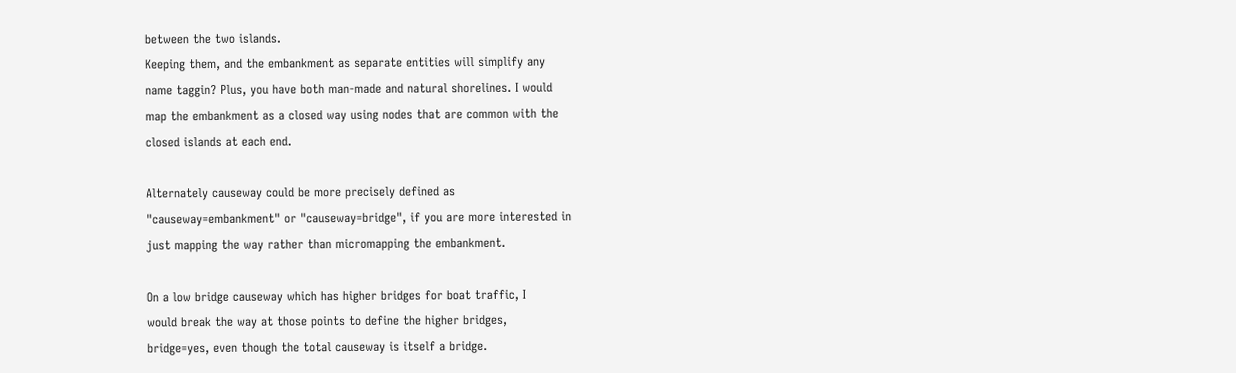between the two islands.
Keeping them, and the embankment as separate entities will simplify any
name taggin? Plus, you have both man-made and natural shorelines. I would
map the embankment as a closed way using nodes that are common with the
closed islands at each end.

Alternately causeway could be more precisely defined as
"causeway=embankment" or "causeway=bridge", if you are more interested in
just mapping the way rather than micromapping the embankment.

On a low bridge causeway which has higher bridges for boat traffic, I
would break the way at those points to define the higher bridges,
bridge=yes, even though the total causeway is itself a bridge.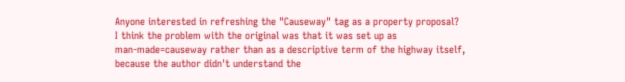Anyone interested in refreshing the "Causeway" tag as a property proposal?
I think the problem with the original was that it was set up as
man-made=causeway rather than as a descriptive term of the highway itself,
because the author didn't understand the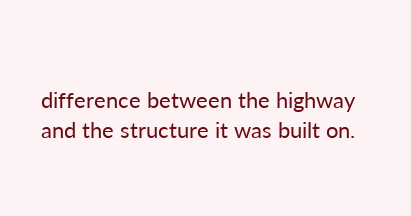difference between the highway
and the structure it was built on.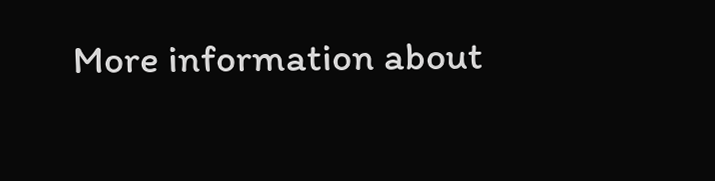More information about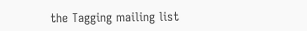the Tagging mailing list